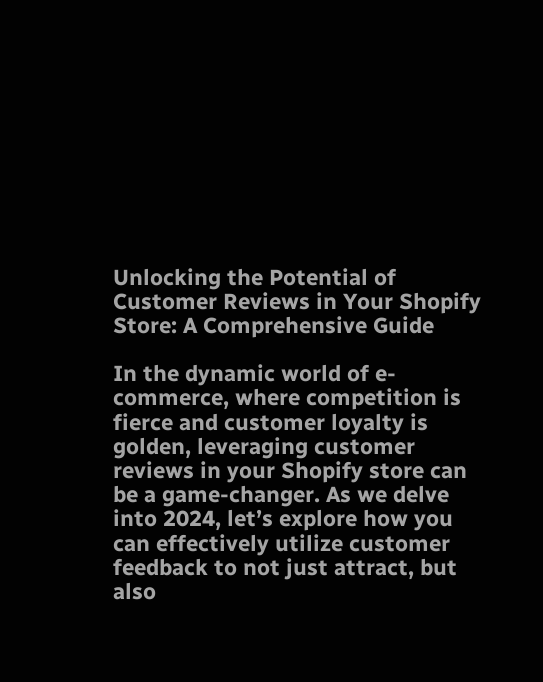Unlocking the Potential of Customer Reviews in Your Shopify Store: A Comprehensive Guide

In the dynamic world of e-commerce, where competition is fierce and customer loyalty is golden, leveraging customer reviews in your Shopify store can be a game-changer. As we delve into 2024, let’s explore how you can effectively utilize customer feedback to not just attract, but also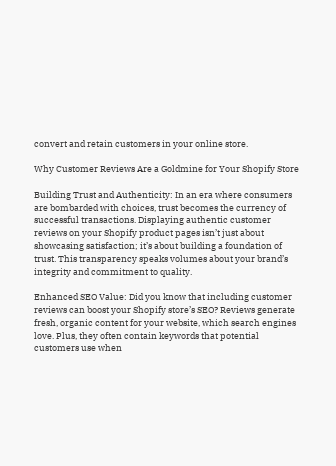convert and retain customers in your online store.

Why Customer Reviews Are a Goldmine for Your Shopify Store

Building Trust and Authenticity: In an era where consumers are bombarded with choices, trust becomes the currency of successful transactions. Displaying authentic customer reviews on your Shopify product pages isn’t just about showcasing satisfaction; it’s about building a foundation of trust. This transparency speaks volumes about your brand’s integrity and commitment to quality.

Enhanced SEO Value: Did you know that including customer reviews can boost your Shopify store’s SEO? Reviews generate fresh, organic content for your website, which search engines love. Plus, they often contain keywords that potential customers use when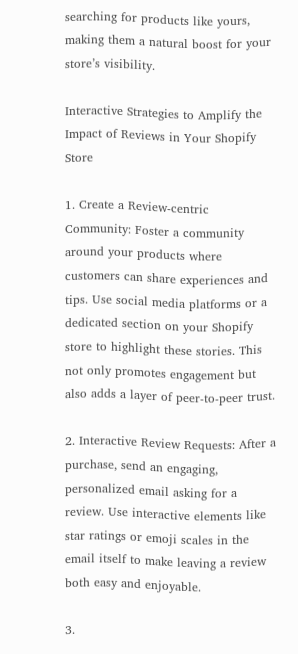searching for products like yours, making them a natural boost for your store’s visibility.

Interactive Strategies to Amplify the Impact of Reviews in Your Shopify Store

1. Create a Review-centric Community: Foster a community around your products where customers can share experiences and tips. Use social media platforms or a dedicated section on your Shopify store to highlight these stories. This not only promotes engagement but also adds a layer of peer-to-peer trust.

2. Interactive Review Requests: After a purchase, send an engaging, personalized email asking for a review. Use interactive elements like star ratings or emoji scales in the email itself to make leaving a review both easy and enjoyable.

3.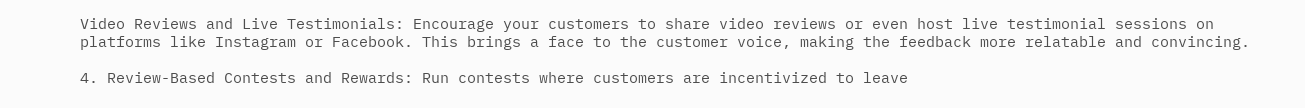Video Reviews and Live Testimonials: Encourage your customers to share video reviews or even host live testimonial sessions on platforms like Instagram or Facebook. This brings a face to the customer voice, making the feedback more relatable and convincing.

4. Review-Based Contests and Rewards: Run contests where customers are incentivized to leave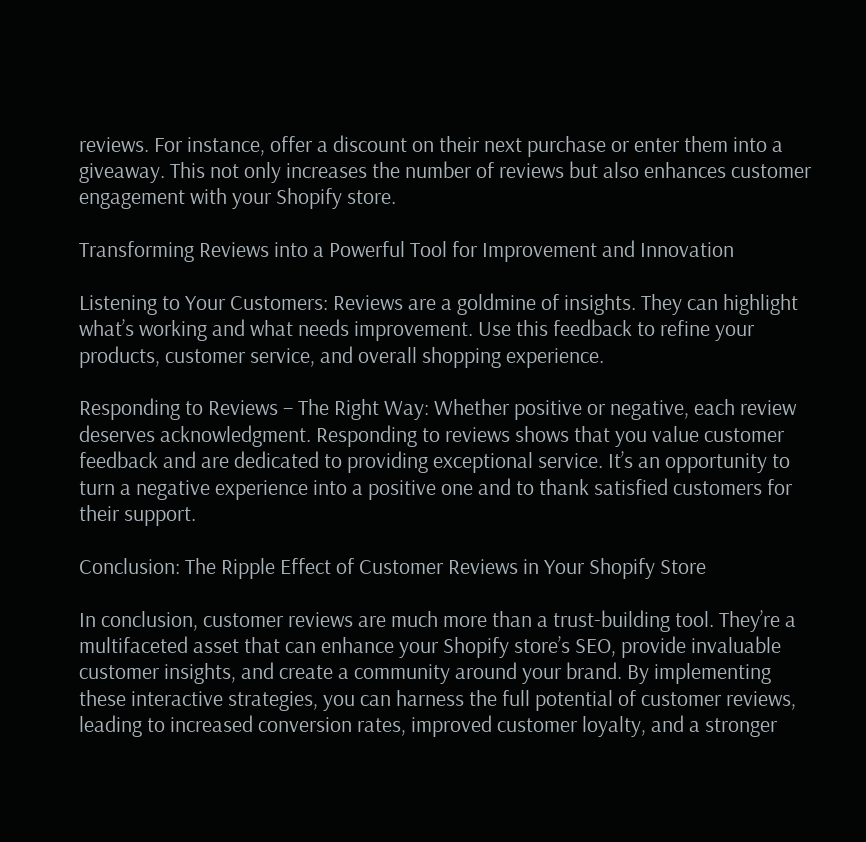reviews. For instance, offer a discount on their next purchase or enter them into a giveaway. This not only increases the number of reviews but also enhances customer engagement with your Shopify store.

Transforming Reviews into a Powerful Tool for Improvement and Innovation

Listening to Your Customers: Reviews are a goldmine of insights. They can highlight what’s working and what needs improvement. Use this feedback to refine your products, customer service, and overall shopping experience.

Responding to Reviews – The Right Way: Whether positive or negative, each review deserves acknowledgment. Responding to reviews shows that you value customer feedback and are dedicated to providing exceptional service. It’s an opportunity to turn a negative experience into a positive one and to thank satisfied customers for their support.

Conclusion: The Ripple Effect of Customer Reviews in Your Shopify Store

In conclusion, customer reviews are much more than a trust-building tool. They’re a multifaceted asset that can enhance your Shopify store’s SEO, provide invaluable customer insights, and create a community around your brand. By implementing these interactive strategies, you can harness the full potential of customer reviews, leading to increased conversion rates, improved customer loyalty, and a stronger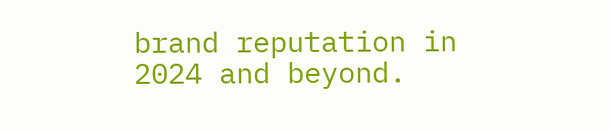brand reputation in 2024 and beyond.